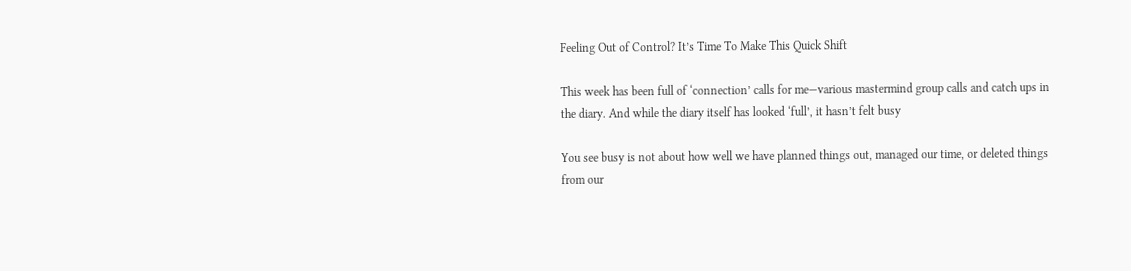Feeling Out of Control? It’s Time To Make This Quick Shift

This week has been full of ‘connection’ calls for me—various mastermind group calls and catch ups in the diary. And while the diary itself has looked ‘full’, it hasn’t felt busy

You see busy is not about how well we have planned things out, managed our time, or deleted things from our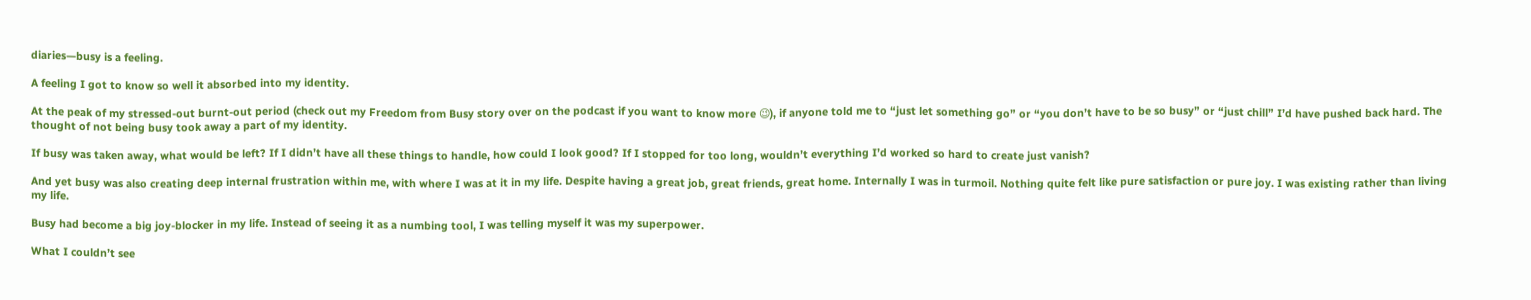diaries—busy is a feeling.

A feeling I got to know so well it absorbed into my identity.

At the peak of my stressed-out burnt-out period (check out my Freedom from Busy story over on the podcast if you want to know more 😉), if anyone told me to “just let something go” or “you don’t have to be so busy” or “just chill” I’d have pushed back hard. The thought of not being busy took away a part of my identity.

If busy was taken away, what would be left? If I didn’t have all these things to handle, how could I look good? If I stopped for too long, wouldn’t everything I’d worked so hard to create just vanish?

And yet busy was also creating deep internal frustration within me, with where I was at it in my life. Despite having a great job, great friends, great home. Internally I was in turmoil. Nothing quite felt like pure satisfaction or pure joy. I was existing rather than living my life.

Busy had become a big joy-blocker in my life. Instead of seeing it as a numbing tool, I was telling myself it was my superpower.

What I couldn’t see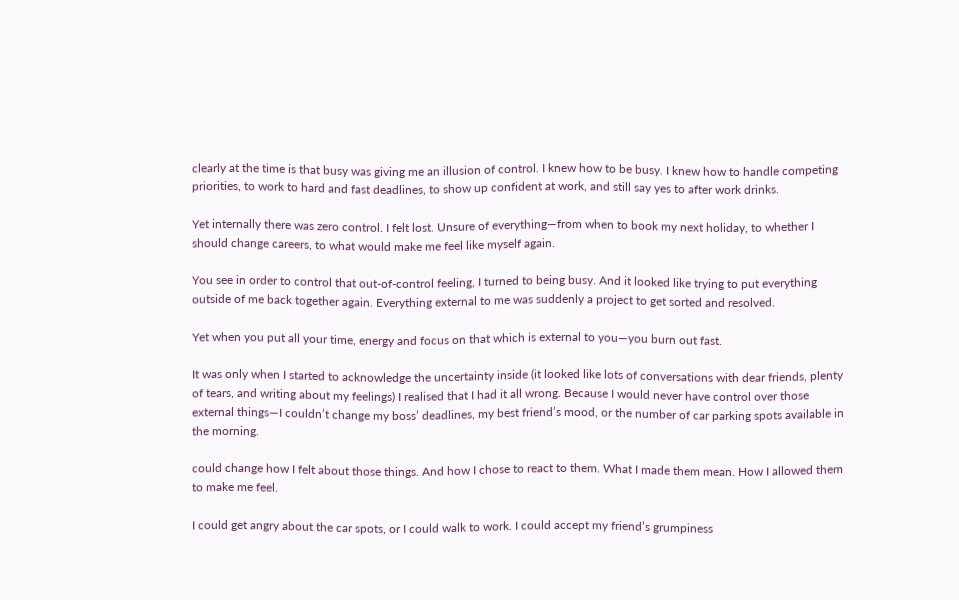clearly at the time is that busy was giving me an illusion of control. I knew how to be busy. I knew how to handle competing priorities, to work to hard and fast deadlines, to show up confident at work, and still say yes to after work drinks.

Yet internally there was zero control. I felt lost. Unsure of everything—from when to book my next holiday, to whether I should change careers, to what would make me feel like myself again.

You see in order to control that out-of-control feeling, I turned to being busy. And it looked like trying to put everything outside of me back together again. Everything external to me was suddenly a project to get sorted and resolved.

Yet when you put all your time, energy and focus on that which is external to you—you burn out fast.

It was only when I started to acknowledge the uncertainty inside (it looked like lots of conversations with dear friends, plenty of tears, and writing about my feelings) I realised that I had it all wrong. Because I would never have control over those external things—I couldn’t change my boss’ deadlines, my best friend’s mood, or the number of car parking spots available in the morning.

could change how I felt about those things. And how I chose to react to them. What I made them mean. How I allowed them to make me feel.

I could get angry about the car spots, or I could walk to work. I could accept my friend’s grumpiness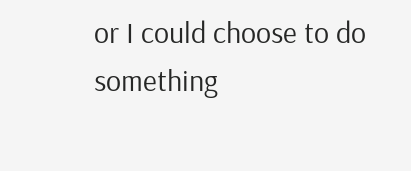or I could choose to do something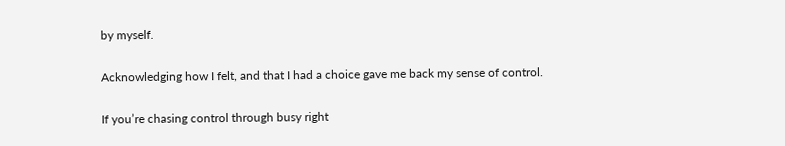by myself.

Acknowledging how I felt, and that I had a choice gave me back my sense of control.

If you’re chasing control through busy right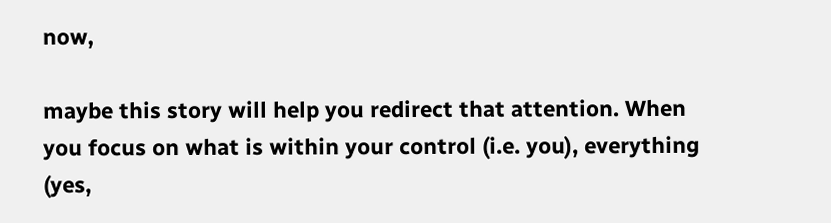now,

maybe this story will help you redirect that attention. When you focus on what is within your control (i.e. you), everything (yes,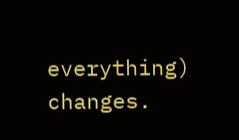everything) changes.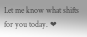Let me know what shifts for you today. ❤